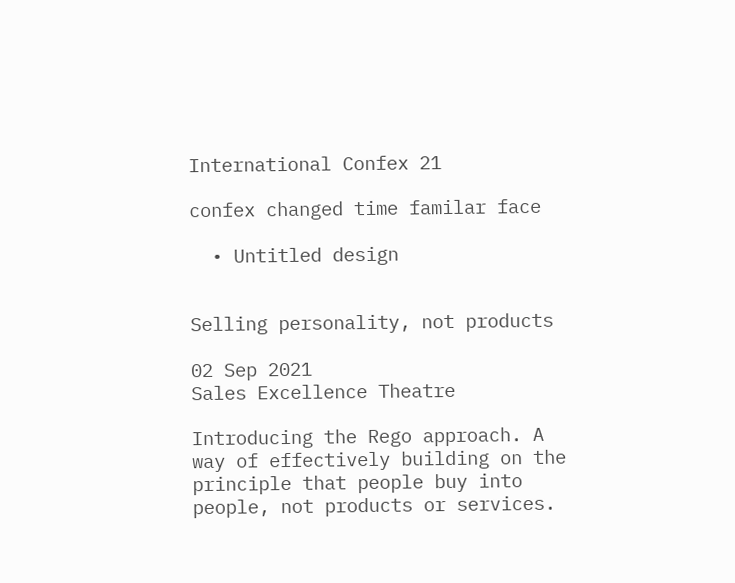International Confex 21

confex changed time familar face

  • Untitled design


Selling personality, not products

02 Sep 2021
Sales Excellence Theatre

Introducing the Rego approach. A way of effectively building on the principle that people buy into people, not products or services.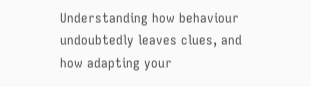Understanding how behaviour undoubtedly leaves clues, and how adapting your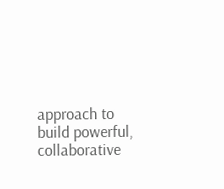approach to build powerful, collaborative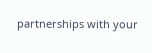partnerships with your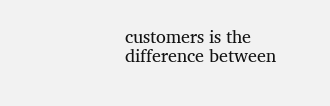customers is the difference between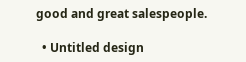good and great salespeople.

  • Untitled design